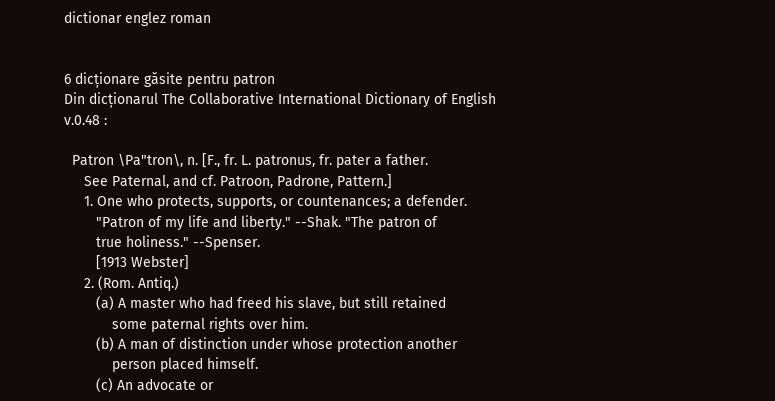dictionar englez roman


6 dicționare găsite pentru patron
Din dicționarul The Collaborative International Dictionary of English v.0.48 :

  Patron \Pa"tron\, n. [F., fr. L. patronus, fr. pater a father.
     See Paternal, and cf. Patroon, Padrone, Pattern.]
     1. One who protects, supports, or countenances; a defender.
        "Patron of my life and liberty." --Shak. "The patron of
        true holiness." --Spenser.
        [1913 Webster]
     2. (Rom. Antiq.)
        (a) A master who had freed his slave, but still retained
            some paternal rights over him.
        (b) A man of distinction under whose protection another
            person placed himself.
        (c) An advocate or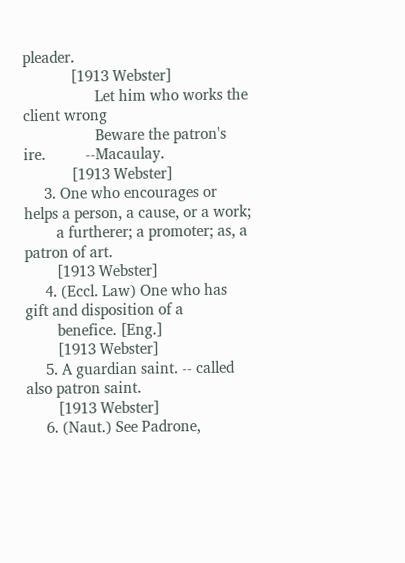pleader.
            [1913 Webster]
                  Let him who works the client wrong
                  Beware the patron's ire.          --Macaulay.
            [1913 Webster]
     3. One who encourages or helps a person, a cause, or a work;
        a furtherer; a promoter; as, a patron of art.
        [1913 Webster]
     4. (Eccl. Law) One who has gift and disposition of a
        benefice. [Eng.]
        [1913 Webster]
     5. A guardian saint. -- called also patron saint.
        [1913 Webster]
     6. (Naut.) See Padrone,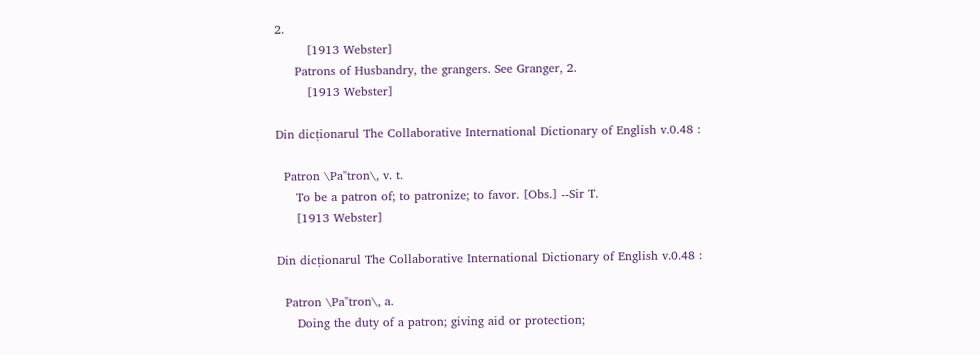2.
        [1913 Webster]
     Patrons of Husbandry, the grangers. See Granger, 2.
        [1913 Webster]

Din dicționarul The Collaborative International Dictionary of English v.0.48 :

  Patron \Pa"tron\, v. t.
     To be a patron of; to patronize; to favor. [Obs.] --Sir T.
     [1913 Webster]

Din dicționarul The Collaborative International Dictionary of English v.0.48 :

  Patron \Pa"tron\, a.
     Doing the duty of a patron; giving aid or protection;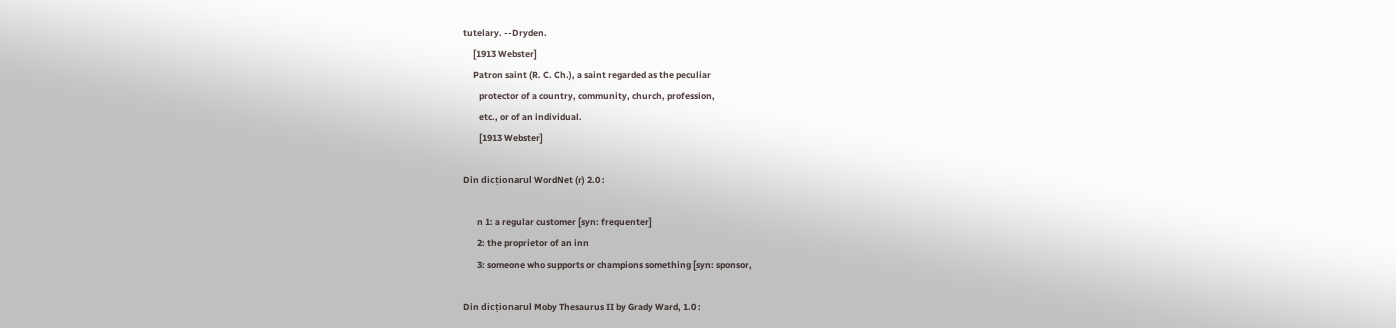tutelary. --Dryden.
     [1913 Webster]
     Patron saint (R. C. Ch.), a saint regarded as the peculiar
        protector of a country, community, church, profession,
        etc., or of an individual.
        [1913 Webster]

Din dicționarul WordNet (r) 2.0 :

       n 1: a regular customer [syn: frequenter]
       2: the proprietor of an inn
       3: someone who supports or champions something [syn: sponsor,

Din dicționarul Moby Thesaurus II by Grady Ward, 1.0 :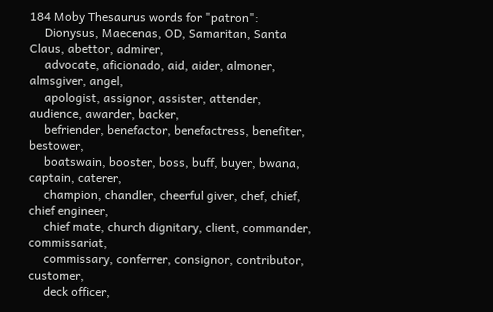184 Moby Thesaurus words for "patron":
     Dionysus, Maecenas, OD, Samaritan, Santa Claus, abettor, admirer,
     advocate, aficionado, aid, aider, almoner, almsgiver, angel,
     apologist, assignor, assister, attender, audience, awarder, backer,
     befriender, benefactor, benefactress, benefiter, bestower,
     boatswain, booster, boss, buff, buyer, bwana, captain, caterer,
     champion, chandler, cheerful giver, chef, chief, chief engineer,
     chief mate, church dignitary, client, commander, commissariat,
     commissary, conferrer, consignor, contributor, customer,
     deck officer,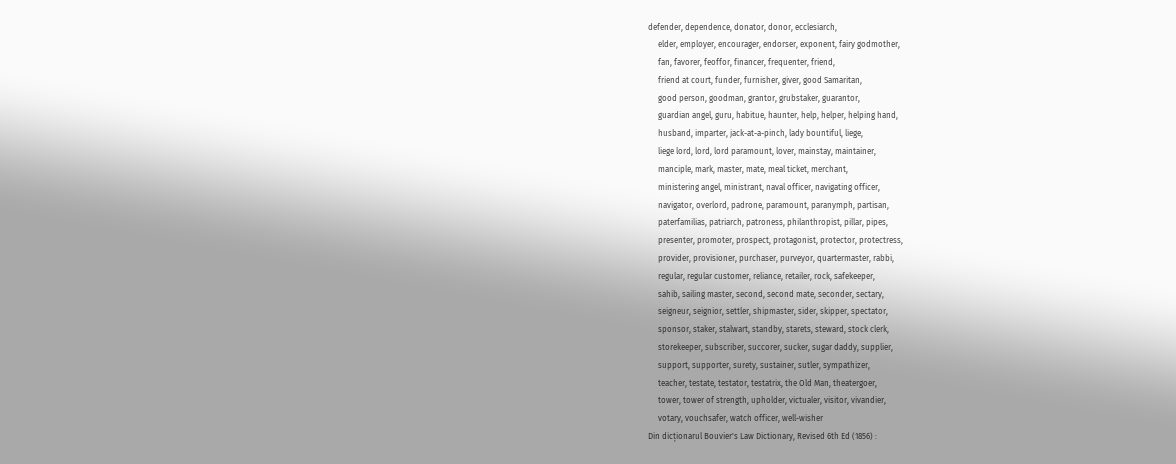defender, dependence, donator, donor, ecclesiarch,
     elder, employer, encourager, endorser, exponent, fairy godmother,
     fan, favorer, feoffor, financer, frequenter, friend,
     friend at court, funder, furnisher, giver, good Samaritan,
     good person, goodman, grantor, grubstaker, guarantor,
     guardian angel, guru, habitue, haunter, help, helper, helping hand,
     husband, imparter, jack-at-a-pinch, lady bountiful, liege,
     liege lord, lord, lord paramount, lover, mainstay, maintainer,
     manciple, mark, master, mate, meal ticket, merchant,
     ministering angel, ministrant, naval officer, navigating officer,
     navigator, overlord, padrone, paramount, paranymph, partisan,
     paterfamilias, patriarch, patroness, philanthropist, pillar, pipes,
     presenter, promoter, prospect, protagonist, protector, protectress,
     provider, provisioner, purchaser, purveyor, quartermaster, rabbi,
     regular, regular customer, reliance, retailer, rock, safekeeper,
     sahib, sailing master, second, second mate, seconder, sectary,
     seigneur, seignior, settler, shipmaster, sider, skipper, spectator,
     sponsor, staker, stalwart, standby, starets, steward, stock clerk,
     storekeeper, subscriber, succorer, sucker, sugar daddy, supplier,
     support, supporter, surety, sustainer, sutler, sympathizer,
     teacher, testate, testator, testatrix, the Old Man, theatergoer,
     tower, tower of strength, upholder, victualer, visitor, vivandier,
     votary, vouchsafer, watch officer, well-wisher
Din dicționarul Bouvier's Law Dictionary, Revised 6th Ed (1856) :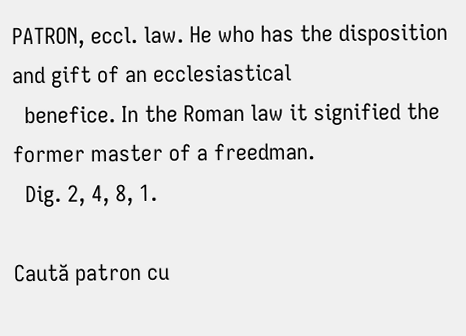PATRON, eccl. law. He who has the disposition and gift of an ecclesiastical
  benefice. In the Roman law it signified the former master of a freedman.
  Dig. 2, 4, 8, 1.

Caută patron cu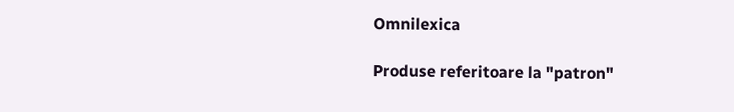Omnilexica

Produse referitoare la "patron"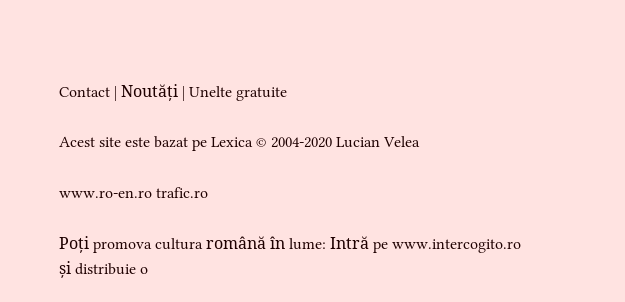Contact | Noutăți | Unelte gratuite

Acest site este bazat pe Lexica © 2004-2020 Lucian Velea

www.ro-en.ro trafic.ro

Poți promova cultura română în lume: Intră pe www.intercogito.ro și distribuie o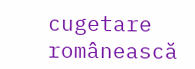cugetare românească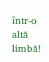într-o altă limbă!